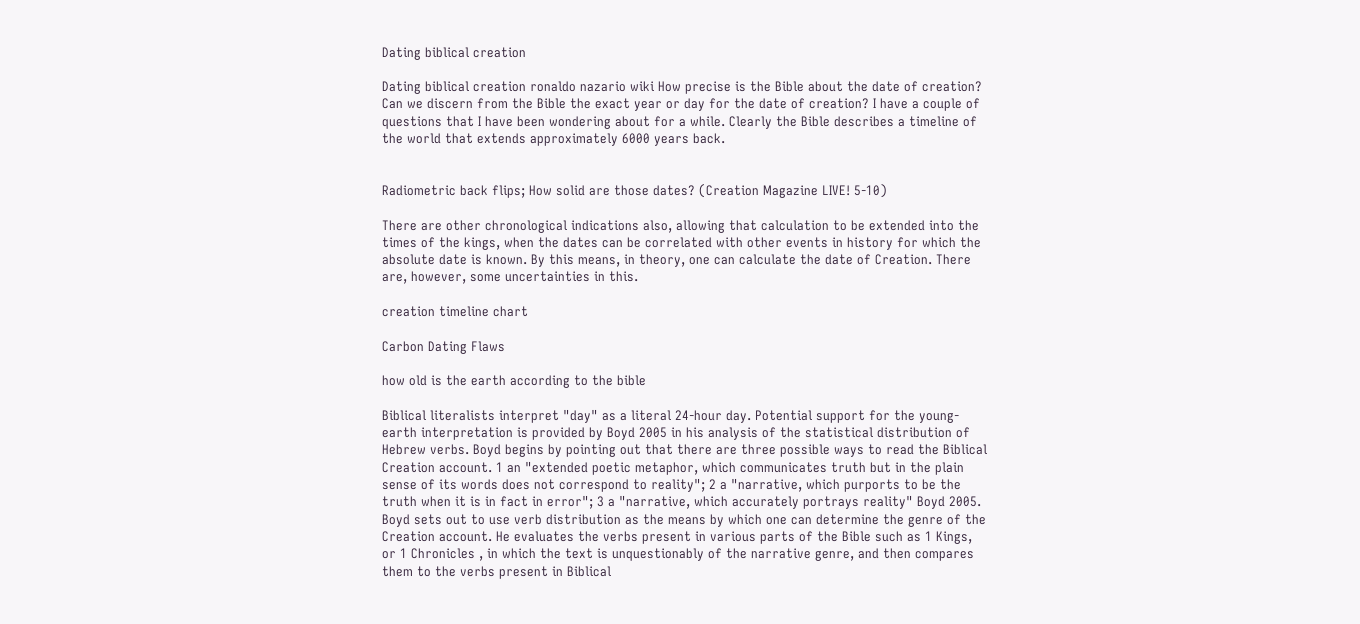Dating biblical creation

Dating biblical creation ronaldo nazario wiki How precise is the Bible about the date of creation? Can we discern from the Bible the exact year or day for the date of creation? I have a couple of questions that I have been wondering about for a while. Clearly the Bible describes a timeline of the world that extends approximately 6000 years back.


Radiometric back flips; How solid are those dates? (Creation Magazine LIVE! 5-10)

There are other chronological indications also, allowing that calculation to be extended into the times of the kings, when the dates can be correlated with other events in history for which the absolute date is known. By this means, in theory, one can calculate the date of Creation. There are, however, some uncertainties in this.

creation timeline chart

Carbon Dating Flaws

how old is the earth according to the bible

Biblical literalists interpret "day" as a literal 24-hour day. Potential support for the young-earth interpretation is provided by Boyd 2005 in his analysis of the statistical distribution of Hebrew verbs. Boyd begins by pointing out that there are three possible ways to read the Biblical Creation account. 1 an "extended poetic metaphor, which communicates truth but in the plain sense of its words does not correspond to reality"; 2 a "narrative, which purports to be the truth when it is in fact in error"; 3 a "narrative, which accurately portrays reality" Boyd 2005. Boyd sets out to use verb distribution as the means by which one can determine the genre of the Creation account. He evaluates the verbs present in various parts of the Bible such as 1 Kings, or 1 Chronicles , in which the text is unquestionably of the narrative genre, and then compares them to the verbs present in Biblical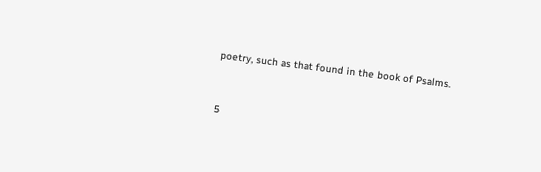poetry, such as that found in the book of Psalms.


5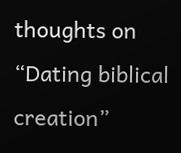thoughts on “Dating biblical creation”